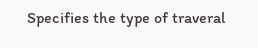Specifies the type of traveral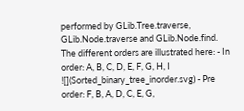performed by GLib.Tree.traverse, GLib.Node.traverse and GLib.Node.find. The different orders are illustrated here: - In order: A, B, C, D, E, F, G, H, I ![](Sorted_binary_tree_inorder.svg) - Pre order: F, B, A, D, C, E, G,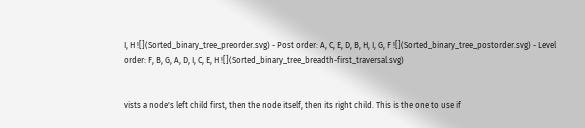I, H ![](Sorted_binary_tree_preorder.svg) - Post order: A, C, E, D, B, H, I, G, F ![](Sorted_binary_tree_postorder.svg) - Level order: F, B, G, A, D, I, C, E, H ![](Sorted_binary_tree_breadth-first_traversal.svg)


vists a node's left child first, then the node itself, then its right child. This is the one to use if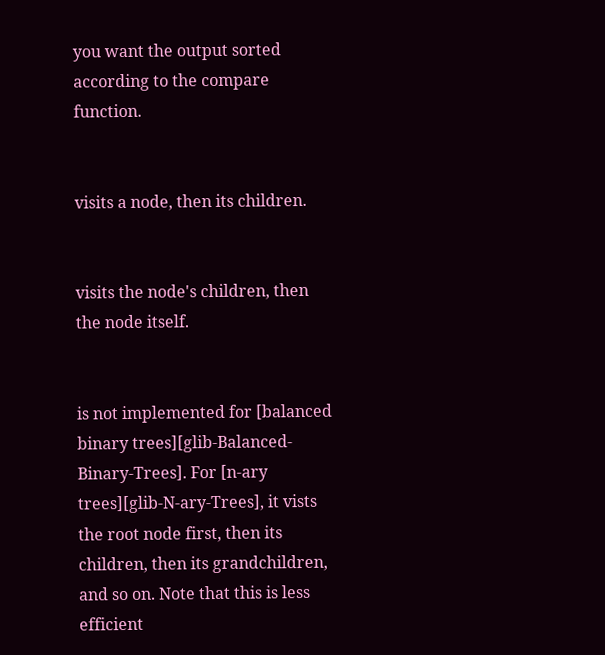you want the output sorted according to the compare function.


visits a node, then its children.


visits the node's children, then the node itself.


is not implemented for [balanced binary trees][glib-Balanced-Binary-Trees]. For [n-ary trees][glib-N-ary-Trees], it vists the root node first, then its children, then its grandchildren, and so on. Note that this is less efficient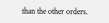than the other orders.